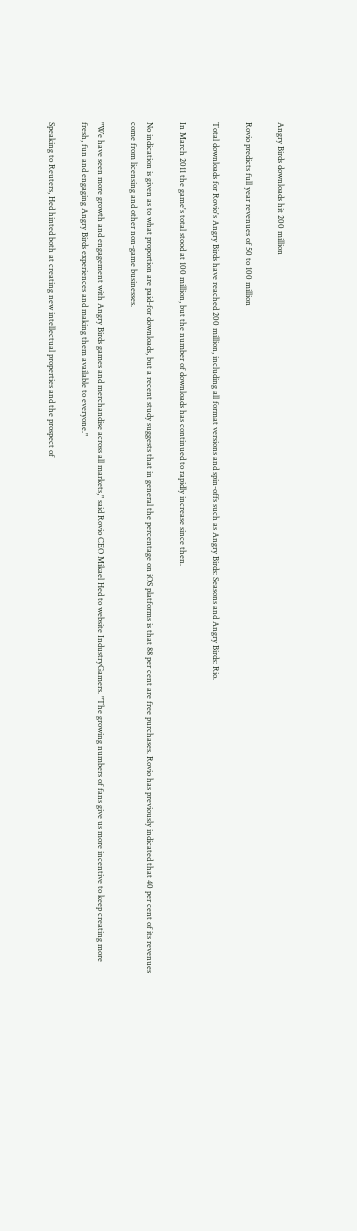Angry Birds downloads hit 200 million

Rovio predicts full year revenues of 50 to 100 million

Total downloads for Rovio's Angry Birds have reached 200 million, including all format versions and spin-offs such as Angry Birds: Seasons and Angry Birds: Rio.

In March 2011 the game's total stood at 100 million, but the number of downloads has continued to rapidly increase since then.

No indication is given as to what proportion are paid-for downloads, but a recent study suggests that in general the percentage on iOS platforms is that 88 per cent are free purchases. Rovio has previously indicated that 40 per cent of its revenues come from licensing and other non-game businesses.

"We have seen more growth and engagement with Angry Birds games and merchandise across all markets," said Rovio CEO Mikael Hed to website IndustryGamers. "The growing numbers of fans give us more incentive to keep creating more fresh, fun and engaging Angry Birds experiences and making them available to everyone."

Speaking to Reuters, Hed hinted both at creating new intellectual properties and the prospect of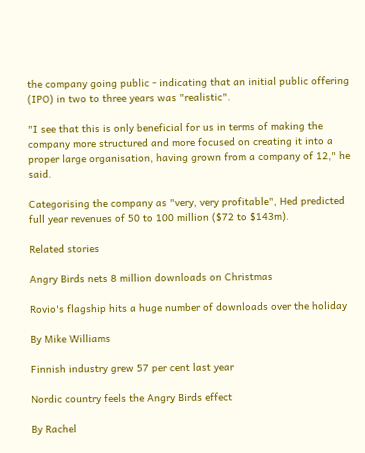the company going public - indicating that an initial public offering (IPO) in two to three years was "realistic".

"I see that this is only beneficial for us in terms of making the company more structured and more focused on creating it into a proper large organisation, having grown from a company of 12," he said.

Categorising the company as "very, very profitable", Hed predicted full year revenues of 50 to 100 million ($72 to $143m).

Related stories

Angry Birds nets 8 million downloads on Christmas

Rovio's flagship hits a huge number of downloads over the holiday

By Mike Williams

Finnish industry grew 57 per cent last year

Nordic country feels the Angry Birds effect

By Rachel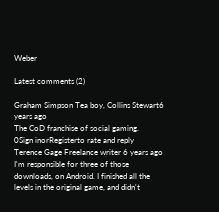Weber

Latest comments (2)

Graham Simpson Tea boy, Collins Stewart6 years ago
The CoD franchise of social gaming.
0Sign inorRegisterto rate and reply
Terence Gage Freelance writer 6 years ago
I'm responsible for three of those downloads, on Android. I finished all the levels in the original game, and didn't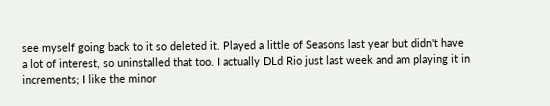see myself going back to it so deleted it. Played a little of Seasons last year but didn't have a lot of interest, so uninstalled that too. I actually DLd Rio just last week and am playing it in increments; I like the minor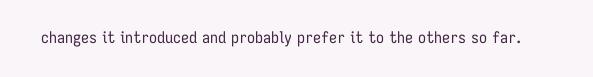changes it introduced and probably prefer it to the others so far.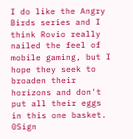I do like the Angry Birds series and I think Rovio really nailed the feel of mobile gaming, but I hope they seek to broaden their horizons and don't put all their eggs in this one basket.
0Sign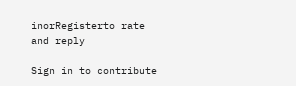inorRegisterto rate and reply

Sign in to contribute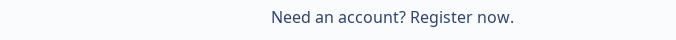Need an account? Register now.